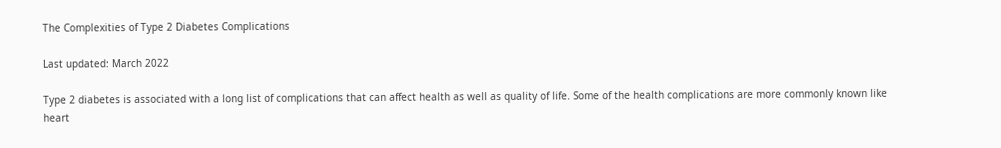The Complexities of Type 2 Diabetes Complications

Last updated: March 2022

Type 2 diabetes is associated with a long list of complications that can affect health as well as quality of life. Some of the health complications are more commonly known like heart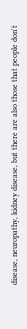disease, neuropathy, kidney disease, but there are also those that people don't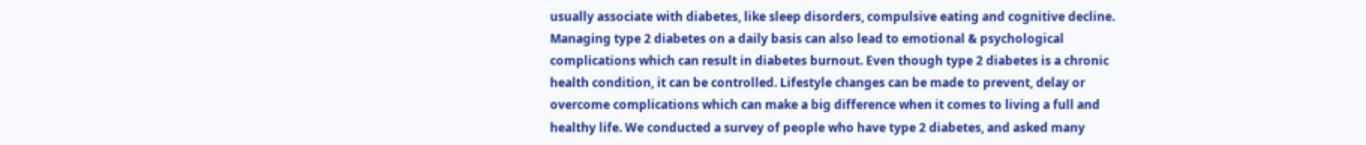usually associate with diabetes, like sleep disorders, compulsive eating and cognitive decline. Managing type 2 diabetes on a daily basis can also lead to emotional & psychological complications which can result in diabetes burnout. Even though type 2 diabetes is a chronic health condition, it can be controlled. Lifestyle changes can be made to prevent, delay or overcome complications which can make a big difference when it comes to living a full and healthy life. We conducted a survey of people who have type 2 diabetes, and asked many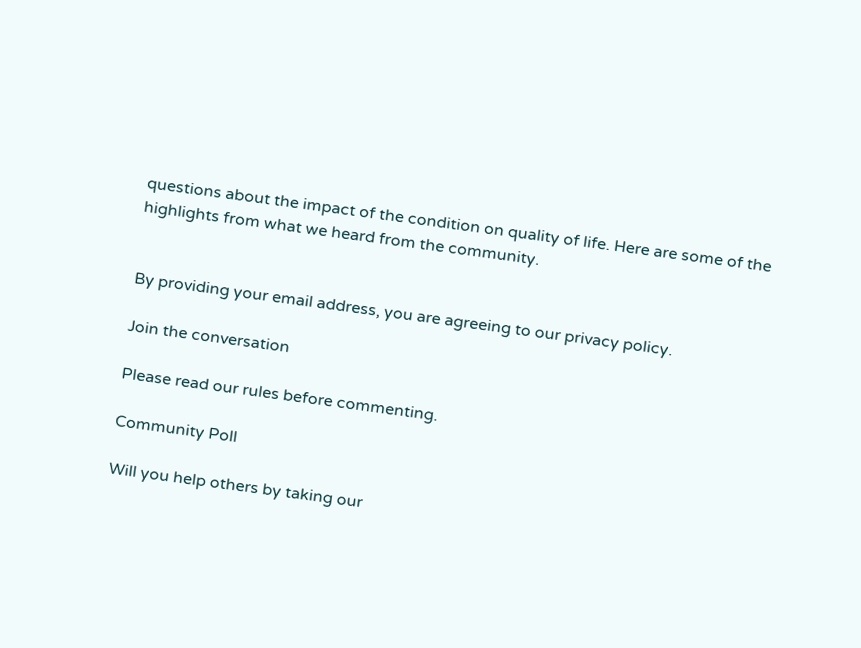questions about the impact of the condition on quality of life. Here are some of the highlights from what we heard from the community.


By providing your email address, you are agreeing to our privacy policy.

Join the conversation

Please read our rules before commenting.

Community Poll

Will you help others by taking our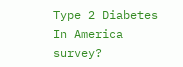Type 2 Diabetes In America survey?